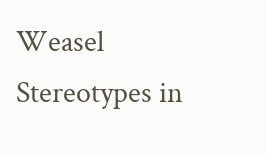Weasel Stereotypes in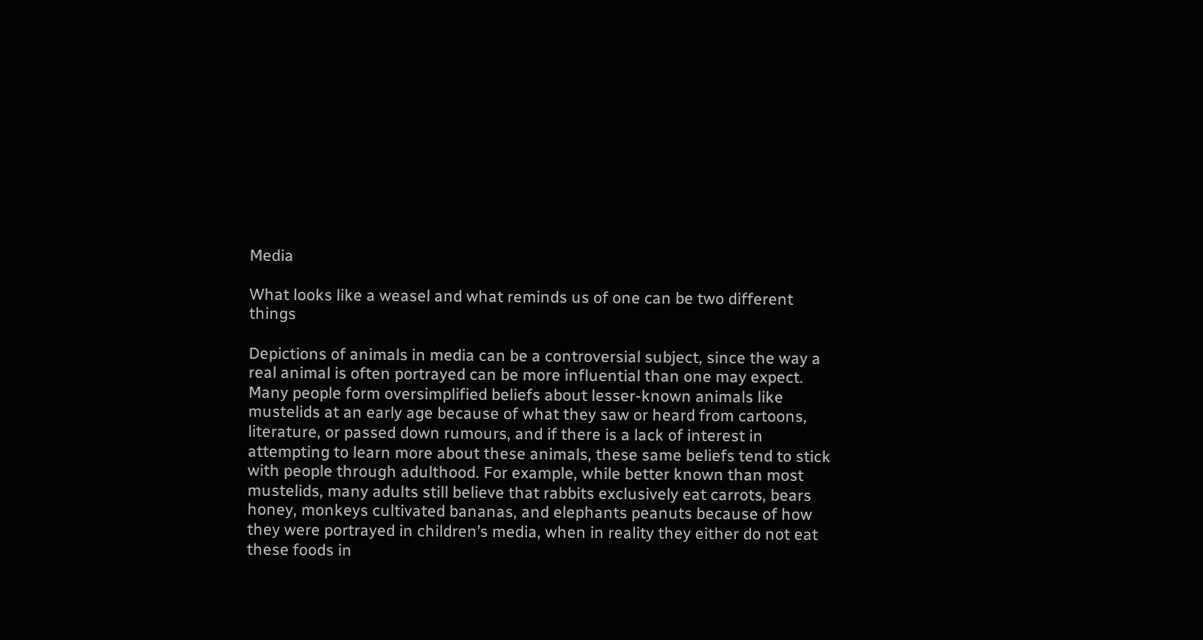Media

What looks like a weasel and what reminds us of one can be two different things

Depictions of animals in media can be a controversial subject, since the way a real animal is often portrayed can be more influential than one may expect. Many people form oversimplified beliefs about lesser-known animals like mustelids at an early age because of what they saw or heard from cartoons, literature, or passed down rumours, and if there is a lack of interest in attempting to learn more about these animals, these same beliefs tend to stick with people through adulthood. For example, while better known than most mustelids, many adults still believe that rabbits exclusively eat carrots, bears honey, monkeys cultivated bananas, and elephants peanuts because of how they were portrayed in children’s media, when in reality they either do not eat these foods in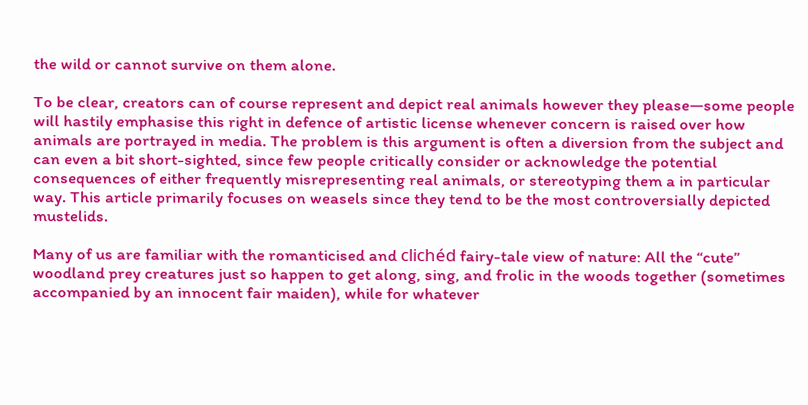the wild or cannot survive on them alone.

To be clear, creators can of course represent and depict real animals however they please—some people will hastily emphasise this right in defence of artistic license whenever concern is raised over how animals are portrayed in media. The problem is this argument is often a diversion from the subject and can even a bit short-sighted, since few people critically consider or acknowledge the potential consequences of either frequently misrepresenting real animals, or stereotyping them a in particular way. This article primarily focuses on weasels since they tend to be the most controversially depicted mustelids.

Many of us are familiar with the romanticised and clichéd fairy-tale view of nature: All the “cute” woodland prey creatures just so happen to get along, sing, and frolic in the woods together (sometimes accompanied by an innocent fair maiden), while for whatever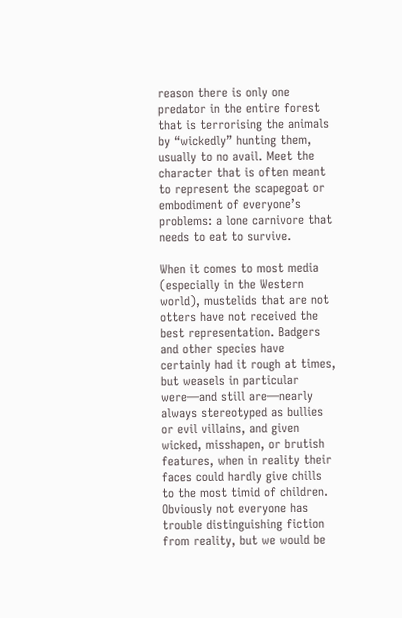reason there is only one predator in the entire forest that is terrorising the animals by “wickedly” hunting them, usually to no avail. Meet the character that is often meant to represent the scapegoat or embodiment of everyone’s problems: a lone carnivore that needs to eat to survive.

When it comes to most media (especially in the Western world), mustelids that are not otters have not received the best representation. Badgers and other species have certainly had it rough at times, but weasels in particular were—and still are—nearly always stereotyped as bullies or evil villains, and given wicked, misshapen, or brutish features, when in reality their faces could hardly give chills to the most timid of children. Obviously not everyone has trouble distinguishing fiction from reality, but we would be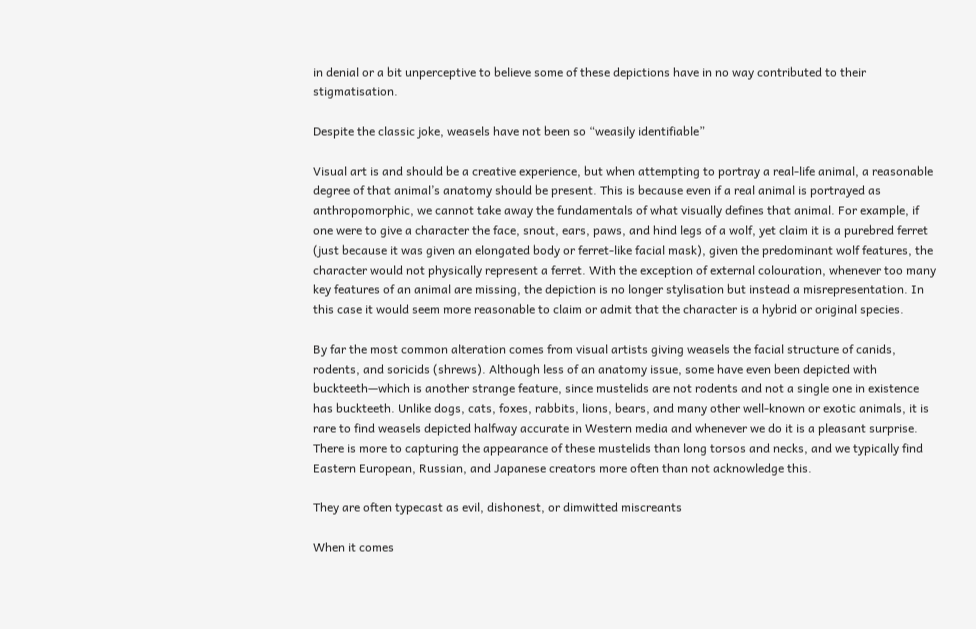in denial or a bit unperceptive to believe some of these depictions have in no way contributed to their stigmatisation.

Despite the classic joke, weasels have not been so “weasily identifiable”

Visual art is and should be a creative experience, but when attempting to portray a real-life animal, a reasonable degree of that animal’s anatomy should be present. This is because even if a real animal is portrayed as anthropomorphic, we cannot take away the fundamentals of what visually defines that animal. For example, if one were to give a character the face, snout, ears, paws, and hind legs of a wolf, yet claim it is a purebred ferret (just because it was given an elongated body or ferret-like facial mask), given the predominant wolf features, the character would not physically represent a ferret. With the exception of external colouration, whenever too many key features of an animal are missing, the depiction is no longer stylisation but instead a misrepresentation. In this case it would seem more reasonable to claim or admit that the character is a hybrid or original species.

By far the most common alteration comes from visual artists giving weasels the facial structure of canids, rodents, and soricids (shrews). Although less of an anatomy issue, some have even been depicted with buckteeth—which is another strange feature, since mustelids are not rodents and not a single one in existence has buckteeth. Unlike dogs, cats, foxes, rabbits, lions, bears, and many other well-known or exotic animals, it is rare to find weasels depicted halfway accurate in Western media and whenever we do it is a pleasant surprise. There is more to capturing the appearance of these mustelids than long torsos and necks, and we typically find Eastern European, Russian, and Japanese creators more often than not acknowledge this.

They are often typecast as evil, dishonest, or dimwitted miscreants

When it comes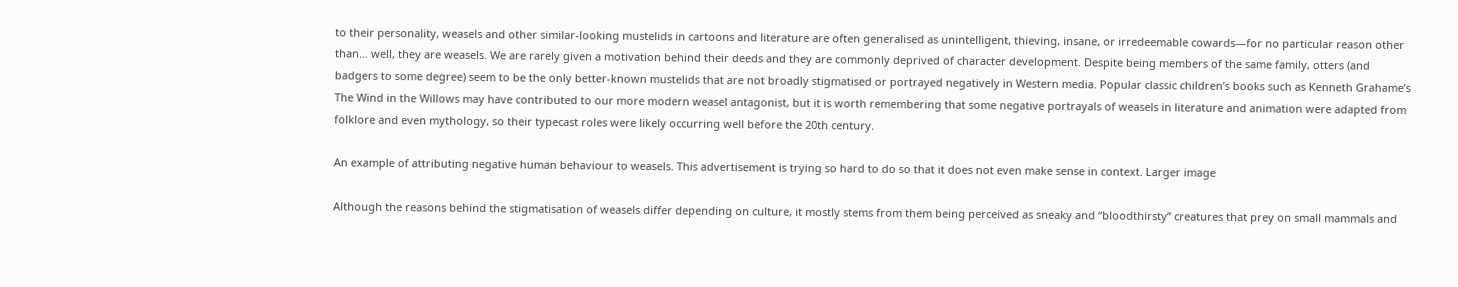to their personality, weasels and other similar-looking mustelids in cartoons and literature are often generalised as unintelligent, thieving, insane, or irredeemable cowards—for no particular reason other than… well, they are weasels. We are rarely given a motivation behind their deeds and they are commonly deprived of character development. Despite being members of the same family, otters (and badgers to some degree) seem to be the only better-known mustelids that are not broadly stigmatised or portrayed negatively in Western media. Popular classic children’s books such as Kenneth Grahame’s The Wind in the Willows may have contributed to our more modern weasel antagonist, but it is worth remembering that some negative portrayals of weasels in literature and animation were adapted from folklore and even mythology, so their typecast roles were likely occurring well before the 20th century.

An example of attributing negative human behaviour to weasels. This advertisement is trying so hard to do so that it does not even make sense in context. Larger image

Although the reasons behind the stigmatisation of weasels differ depending on culture, it mostly stems from them being perceived as sneaky and “bloodthirsty” creatures that prey on small mammals and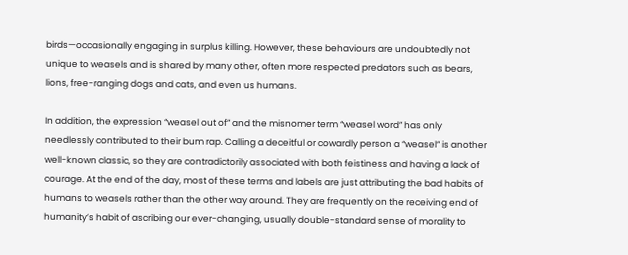birds—occasionally engaging in surplus killing. However, these behaviours are undoubtedly not unique to weasels and is shared by many other, often more respected predators such as bears, lions, free-ranging dogs and cats, and even us humans.

In addition, the expression “weasel out of” and the misnomer term “weasel word” has only needlessly contributed to their bum rap. Calling a deceitful or cowardly person a “weasel” is another well-known classic, so they are contradictorily associated with both feistiness and having a lack of courage. At the end of the day, most of these terms and labels are just attributing the bad habits of humans to weasels rather than the other way around. They are frequently on the receiving end of humanity’s habit of ascribing our ever-changing, usually double-standard sense of morality to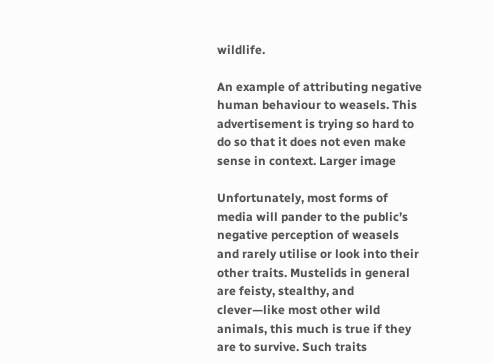wildlife.

An example of attributing negative human behaviour to weasels. This advertisement is trying so hard to do so that it does not even make sense in context. Larger image

Unfortunately, most forms of media will pander to the public’s negative perception of weasels and rarely utilise or look into their other traits. Mustelids in general are feisty, stealthy, and clever—like most other wild animals, this much is true if they are to survive. Such traits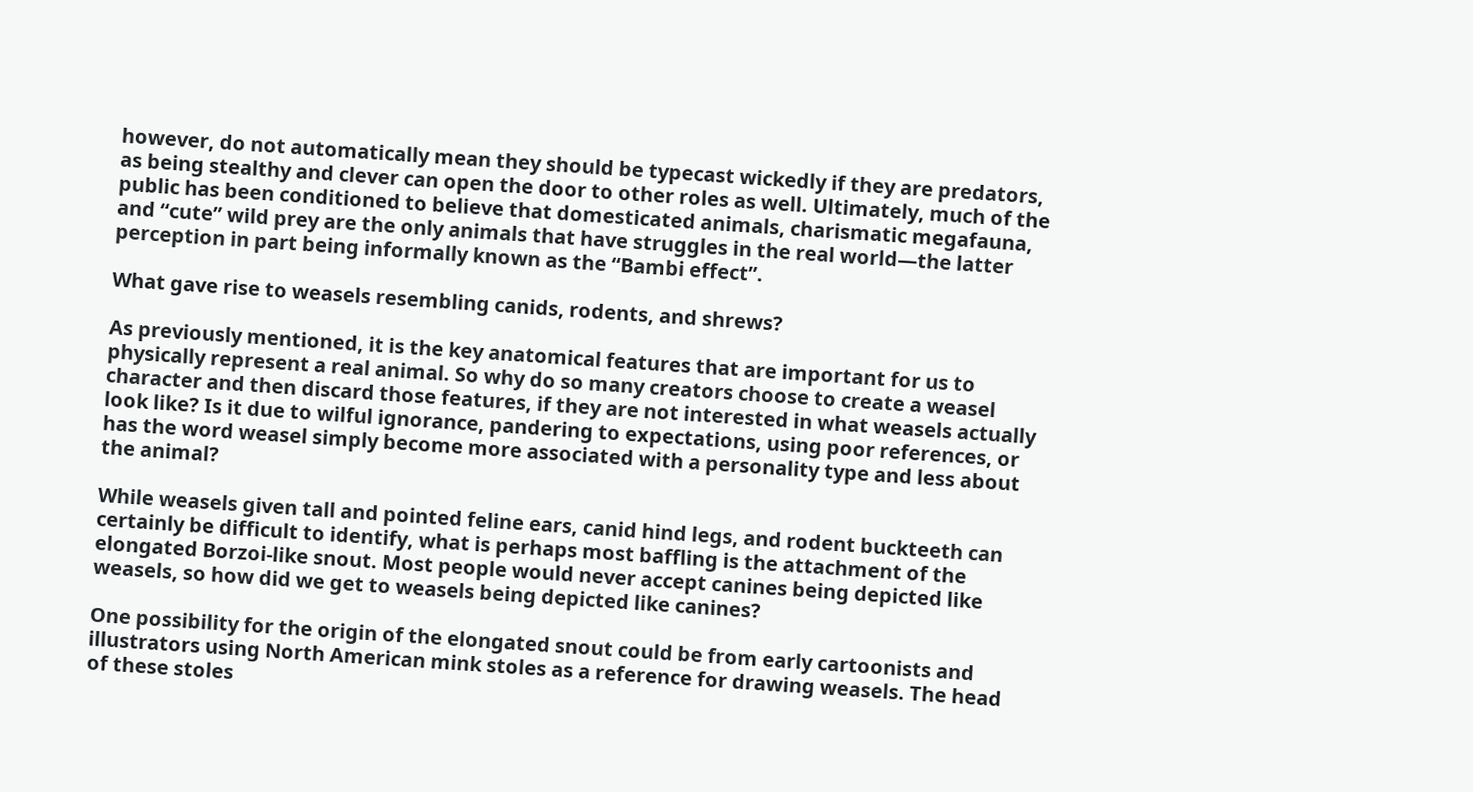however, do not automatically mean they should be typecast wickedly if they are predators, as being stealthy and clever can open the door to other roles as well. Ultimately, much of the public has been conditioned to believe that domesticated animals, charismatic megafauna, and “cute” wild prey are the only animals that have struggles in the real world—the latter perception in part being informally known as the “Bambi effect”.

What gave rise to weasels resembling canids, rodents, and shrews?

As previously mentioned, it is the key anatomical features that are important for us to physically represent a real animal. So why do so many creators choose to create a weasel character and then discard those features, if they are not interested in what weasels actually look like? Is it due to wilful ignorance, pandering to expectations, using poor references, or has the word weasel simply become more associated with a personality type and less about the animal?

While weasels given tall and pointed feline ears, canid hind legs, and rodent buckteeth can certainly be difficult to identify, what is perhaps most baffling is the attachment of the elongated Borzoi-like snout. Most people would never accept canines being depicted like weasels, so how did we get to weasels being depicted like canines?

One possibility for the origin of the elongated snout could be from early cartoonists and illustrators using North American mink stoles as a reference for drawing weasels. The head of these stoles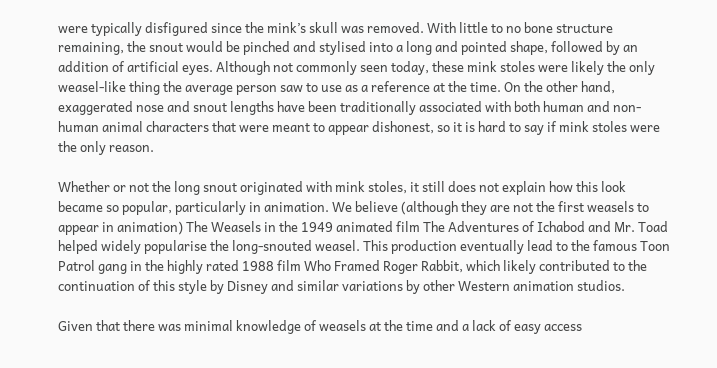were typically disfigured since the mink’s skull was removed. With little to no bone structure remaining, the snout would be pinched and stylised into a long and pointed shape, followed by an addition of artificial eyes. Although not commonly seen today, these mink stoles were likely the only weasel-like thing the average person saw to use as a reference at the time. On the other hand, exaggerated nose and snout lengths have been traditionally associated with both human and non-human animal characters that were meant to appear dishonest, so it is hard to say if mink stoles were the only reason.

Whether or not the long snout originated with mink stoles, it still does not explain how this look became so popular, particularly in animation. We believe (although they are not the first weasels to appear in animation) The Weasels in the 1949 animated film The Adventures of Ichabod and Mr. Toad helped widely popularise the long-snouted weasel. This production eventually lead to the famous Toon Patrol gang in the highly rated 1988 film Who Framed Roger Rabbit, which likely contributed to the continuation of this style by Disney and similar variations by other Western animation studios.

Given that there was minimal knowledge of weasels at the time and a lack of easy access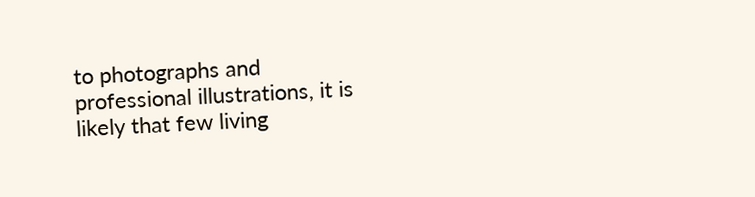to photographs and professional illustrations, it is likely that few living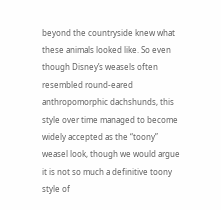beyond the countryside knew what these animals looked like. So even though Disney’s weasels often resembled round-eared anthropomorphic dachshunds, this style over time managed to become widely accepted as the “toony” weasel look, though we would argue it is not so much a definitive toony style of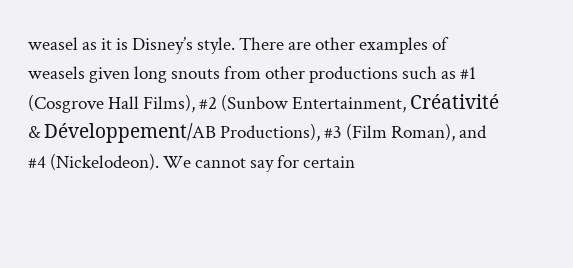weasel as it is Disney’s style. There are other examples of weasels given long snouts from other productions such as #1 (Cosgrove Hall Films), #2 (Sunbow Entertainment, Créativité & Développement/AB Productions), #3 (Film Roman), and #4 (Nickelodeon). We cannot say for certain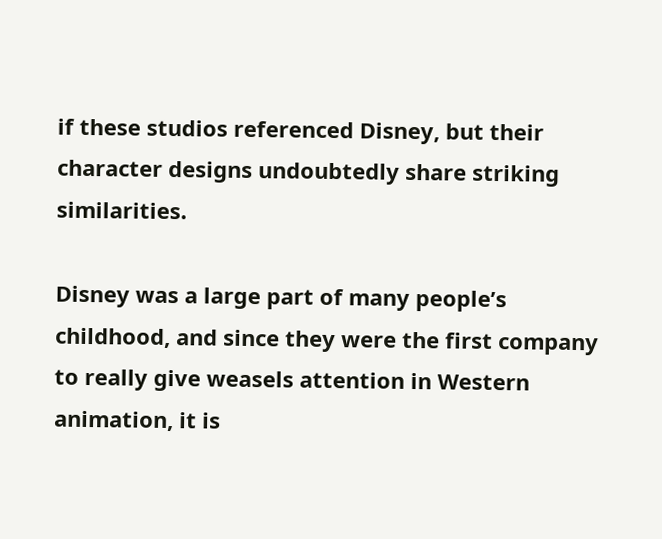if these studios referenced Disney, but their character designs undoubtedly share striking similarities.

Disney was a large part of many people’s childhood, and since they were the first company to really give weasels attention in Western animation, it is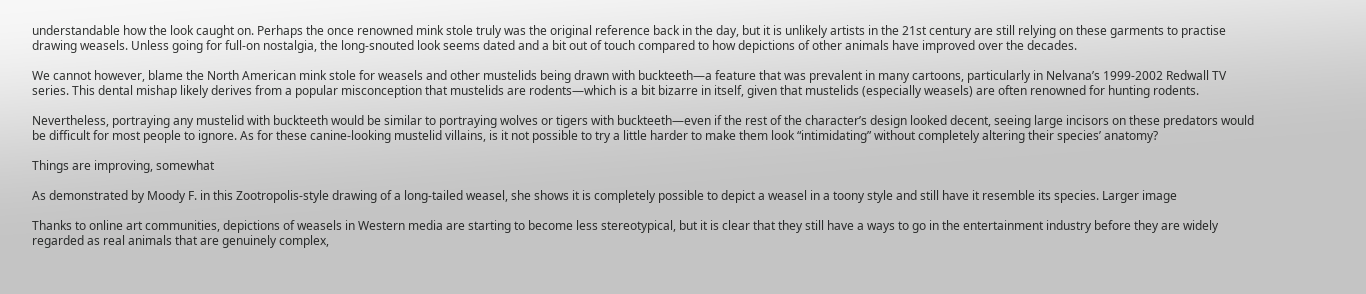understandable how the look caught on. Perhaps the once renowned mink stole truly was the original reference back in the day, but it is unlikely artists in the 21st century are still relying on these garments to practise drawing weasels. Unless going for full-on nostalgia, the long-snouted look seems dated and a bit out of touch compared to how depictions of other animals have improved over the decades.

We cannot however, blame the North American mink stole for weasels and other mustelids being drawn with buckteeth—a feature that was prevalent in many cartoons, particularly in Nelvana’s 1999-2002 Redwall TV series. This dental mishap likely derives from a popular misconception that mustelids are rodents—which is a bit bizarre in itself, given that mustelids (especially weasels) are often renowned for hunting rodents.

Nevertheless, portraying any mustelid with buckteeth would be similar to portraying wolves or tigers with buckteeth—even if the rest of the character’s design looked decent, seeing large incisors on these predators would be difficult for most people to ignore. As for these canine-looking mustelid villains, is it not possible to try a little harder to make them look “intimidating” without completely altering their species’ anatomy?

Things are improving, somewhat

As demonstrated by Moody F. in this Zootropolis-style drawing of a long-tailed weasel, she shows it is completely possible to depict a weasel in a toony style and still have it resemble its species. Larger image

Thanks to online art communities, depictions of weasels in Western media are starting to become less stereotypical, but it is clear that they still have a ways to go in the entertainment industry before they are widely regarded as real animals that are genuinely complex,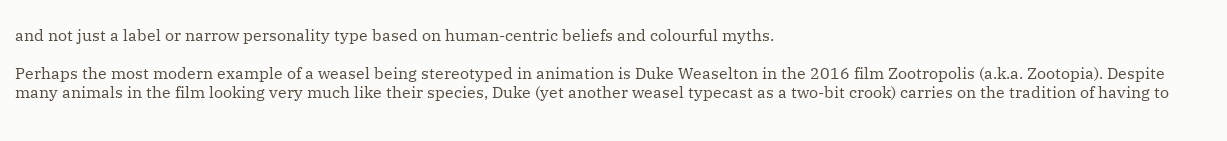and not just a label or narrow personality type based on human-centric beliefs and colourful myths.

Perhaps the most modern example of a weasel being stereotyped in animation is Duke Weaselton in the 2016 film Zootropolis (a.k.a. Zootopia). Despite many animals in the film looking very much like their species, Duke (yet another weasel typecast as a two-bit crook) carries on the tradition of having to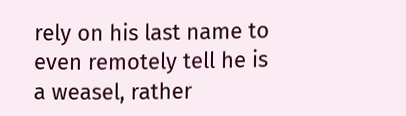rely on his last name to even remotely tell he is a weasel, rather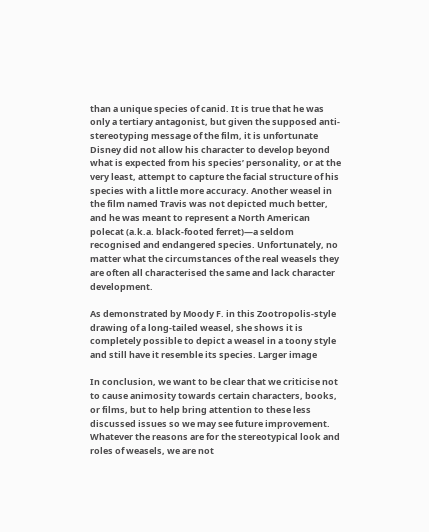than a unique species of canid. It is true that he was only a tertiary antagonist, but given the supposed anti-stereotyping message of the film, it is unfortunate Disney did not allow his character to develop beyond what is expected from his species’ personality, or at the very least, attempt to capture the facial structure of his species with a little more accuracy. Another weasel in the film named Travis was not depicted much better, and he was meant to represent a North American polecat (a.k.a. black-footed ferret)—a seldom recognised and endangered species. Unfortunately, no matter what the circumstances of the real weasels they are often all characterised the same and lack character development.

As demonstrated by Moody F. in this Zootropolis-style drawing of a long-tailed weasel, she shows it is completely possible to depict a weasel in a toony style and still have it resemble its species. Larger image

In conclusion, we want to be clear that we criticise not to cause animosity towards certain characters, books, or films, but to help bring attention to these less discussed issues so we may see future improvement. Whatever the reasons are for the stereotypical look and roles of weasels, we are not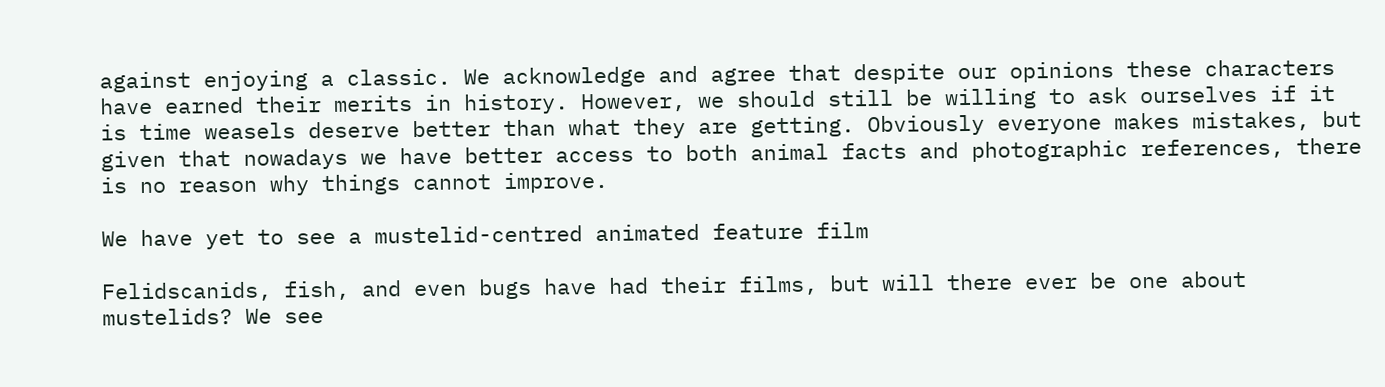against enjoying a classic. We acknowledge and agree that despite our opinions these characters have earned their merits in history. However, we should still be willing to ask ourselves if it is time weasels deserve better than what they are getting. Obviously everyone makes mistakes, but given that nowadays we have better access to both animal facts and photographic references, there is no reason why things cannot improve.

We have yet to see a mustelid-centred animated feature film

Felidscanids, fish, and even bugs have had their films, but will there ever be one about mustelids? We see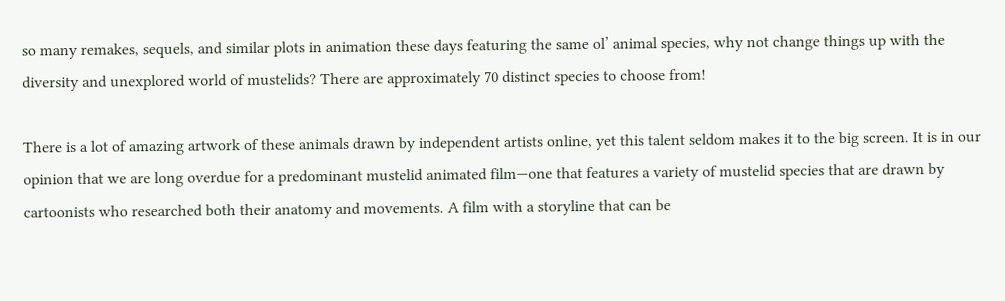so many remakes, sequels, and similar plots in animation these days featuring the same ol’ animal species, why not change things up with the diversity and unexplored world of mustelids? There are approximately 70 distinct species to choose from!

There is a lot of amazing artwork of these animals drawn by independent artists online, yet this talent seldom makes it to the big screen. It is in our opinion that we are long overdue for a predominant mustelid animated film—one that features a variety of mustelid species that are drawn by cartoonists who researched both their anatomy and movements. A film with a storyline that can be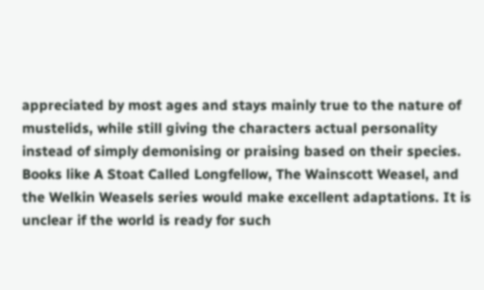appreciated by most ages and stays mainly true to the nature of mustelids, while still giving the characters actual personality instead of simply demonising or praising based on their species. Books like A Stoat Called Longfellow, The Wainscott Weasel, and the Welkin Weasels series would make excellent adaptations. It is unclear if the world is ready for such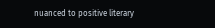nuanced to positive literary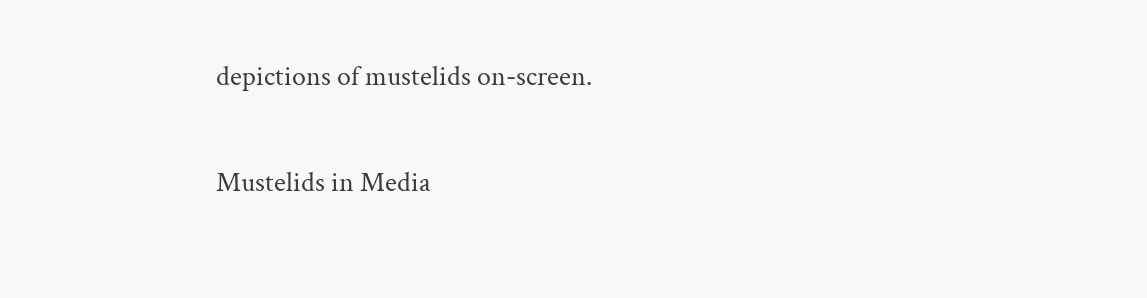depictions of mustelids on-screen.

Mustelids in Media